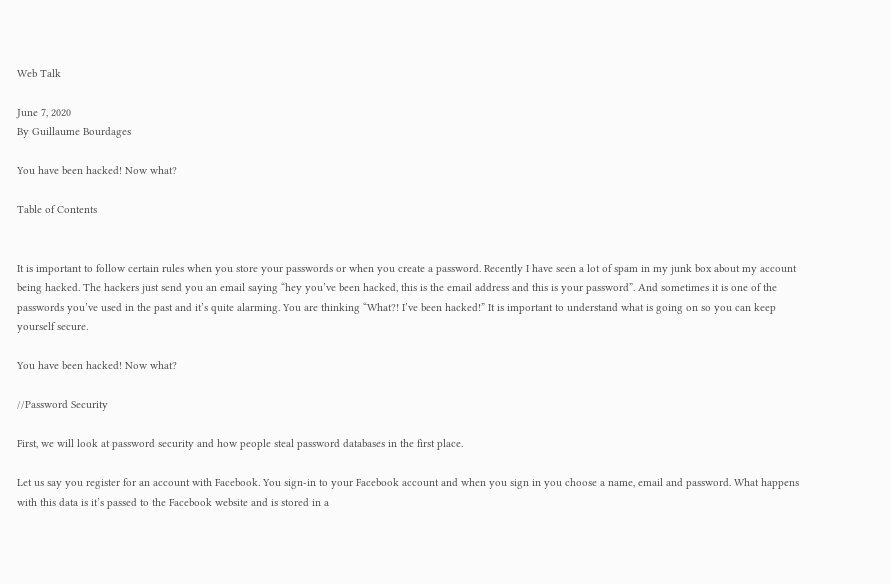Web Talk

June 7, 2020
By Guillaume Bourdages

You have been hacked! Now what?

Table of Contents


It is important to follow certain rules when you store your passwords or when you create a password. Recently I have seen a lot of spam in my junk box about my account being hacked. The hackers just send you an email saying “hey you’ve been hacked, this is the email address and this is your password”. And sometimes it is one of the passwords you’ve used in the past and it’s quite alarming. You are thinking “What?! I’ve been hacked!” It is important to understand what is going on so you can keep yourself secure.

You have been hacked! Now what?

//Password Security

First, we will look at password security and how people steal password databases in the first place.

Let us say you register for an account with Facebook. You sign-in to your Facebook account and when you sign in you choose a name, email and password. What happens with this data is it’s passed to the Facebook website and is stored in a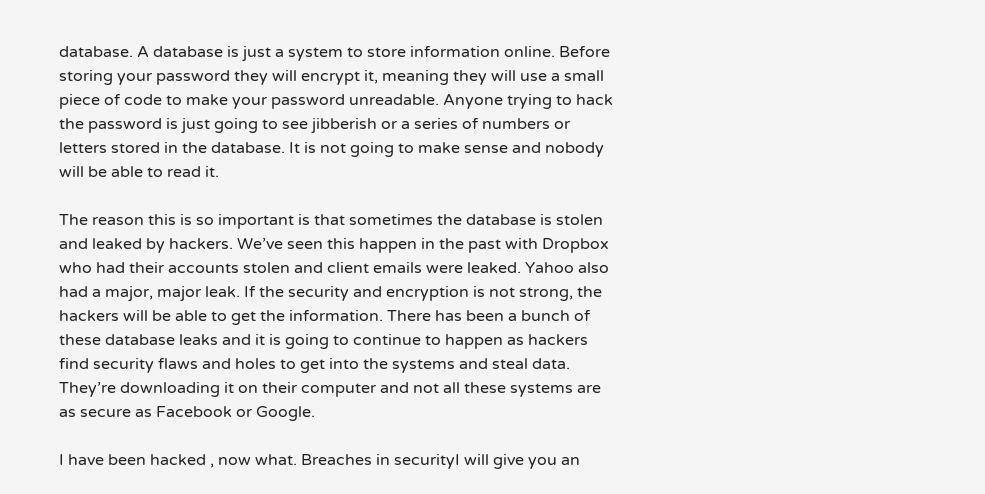database. A database is just a system to store information online. Before storing your password they will encrypt it, meaning they will use a small piece of code to make your password unreadable. Anyone trying to hack the password is just going to see jibberish or a series of numbers or letters stored in the database. It is not going to make sense and nobody will be able to read it.

The reason this is so important is that sometimes the database is stolen and leaked by hackers. We’ve seen this happen in the past with Dropbox who had their accounts stolen and client emails were leaked. Yahoo also had a major, major leak. If the security and encryption is not strong, the hackers will be able to get the information. There has been a bunch of these database leaks and it is going to continue to happen as hackers find security flaws and holes to get into the systems and steal data. They’re downloading it on their computer and not all these systems are as secure as Facebook or Google.

I have been hacked , now what. Breaches in securityI will give you an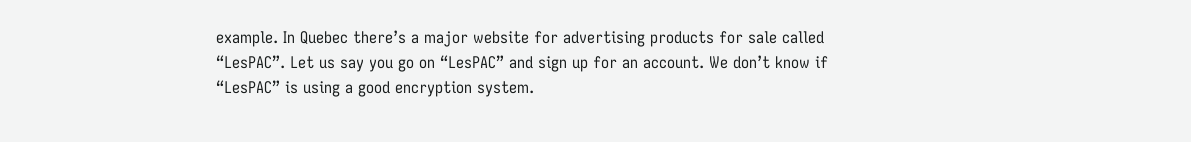example. In Quebec there’s a major website for advertising products for sale called “LesPAC”. Let us say you go on “LesPAC” and sign up for an account. We don’t know if “LesPAC” is using a good encryption system.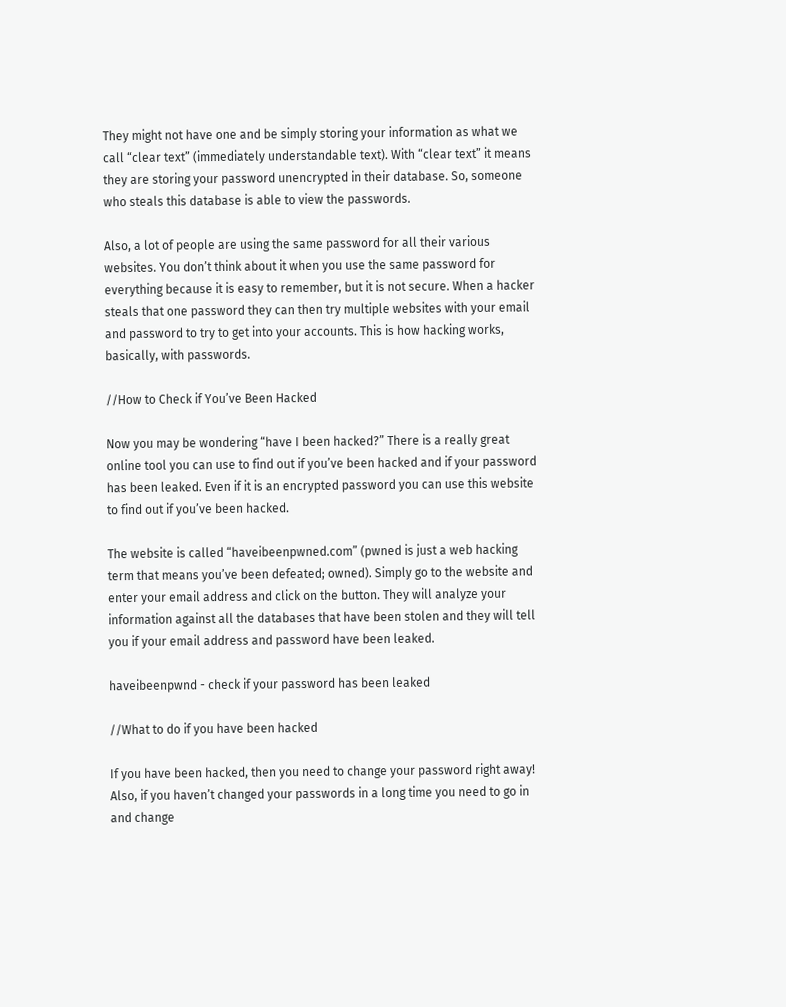They might not have one and be simply storing your information as what we call “clear text” (immediately understandable text). With “clear text” it means they are storing your password unencrypted in their database. So, someone who steals this database is able to view the passwords.

Also, a lot of people are using the same password for all their various websites. You don’t think about it when you use the same password for everything because it is easy to remember, but it is not secure. When a hacker steals that one password they can then try multiple websites with your email and password to try to get into your accounts. This is how hacking works, basically, with passwords.

//How to Check if You’ve Been Hacked

Now you may be wondering “have I been hacked?” There is a really great online tool you can use to find out if you’ve been hacked and if your password has been leaked. Even if it is an encrypted password you can use this website to find out if you’ve been hacked.

The website is called “haveibeenpwned.com” (pwned is just a web hacking term that means you’ve been defeated; owned). Simply go to the website and enter your email address and click on the button. They will analyze your information against all the databases that have been stolen and they will tell you if your email address and password have been leaked.

haveibeenpwnd - check if your password has been leaked

//What to do if you have been hacked

If you have been hacked, then you need to change your password right away! Also, if you haven’t changed your passwords in a long time you need to go in and change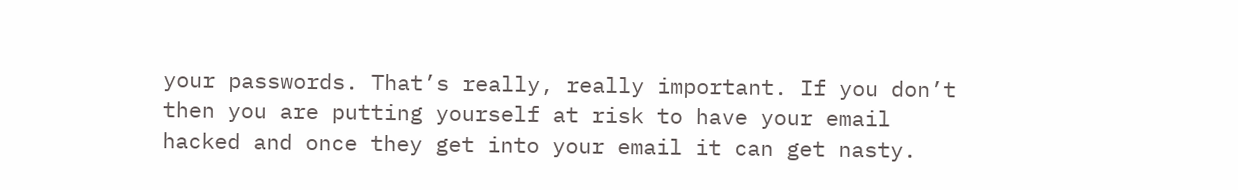your passwords. That’s really, really important. If you don’t then you are putting yourself at risk to have your email hacked and once they get into your email it can get nasty.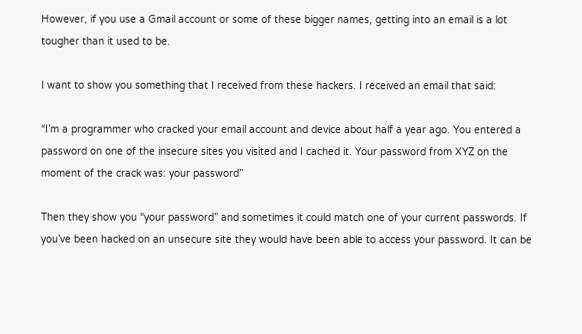However, if you use a Gmail account or some of these bigger names, getting into an email is a lot tougher than it used to be.

I want to show you something that I received from these hackers. I received an email that said:

“I’m a programmer who cracked your email account and device about half a year ago. You entered a password on one of the insecure sites you visited and I cached it. Your password from XYZ on the moment of the crack was: your password”

Then they show you “your password” and sometimes it could match one of your current passwords. If you’ve been hacked on an unsecure site they would have been able to access your password. It can be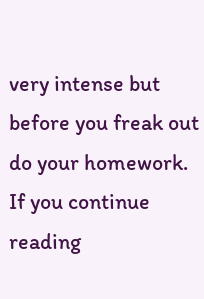very intense but before you freak out do your homework. If you continue reading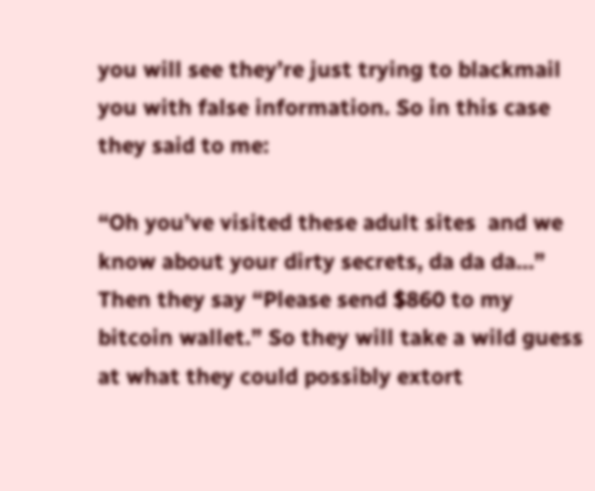you will see they’re just trying to blackmail you with false information. So in this case they said to me:

“Oh you’ve visited these adult sites  and we know about your dirty secrets, da da da…” Then they say “Please send $860 to my bitcoin wallet.” So they will take a wild guess at what they could possibly extort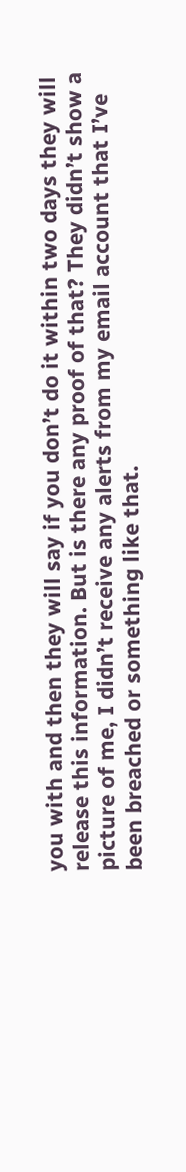you with and then they will say if you don’t do it within two days they will release this information. But is there any proof of that? They didn’t show a picture of me, I didn’t receive any alerts from my email account that I’ve been breached or something like that.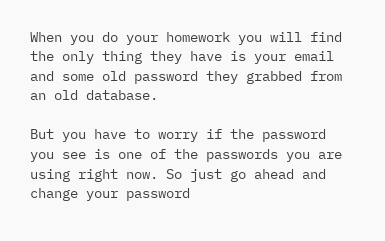When you do your homework you will find the only thing they have is your email and some old password they grabbed from an old database.

But you have to worry if the password you see is one of the passwords you are using right now. So just go ahead and change your password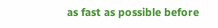as fast as possible before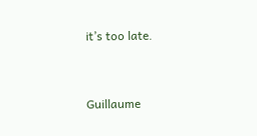it’s too late.


Guillaume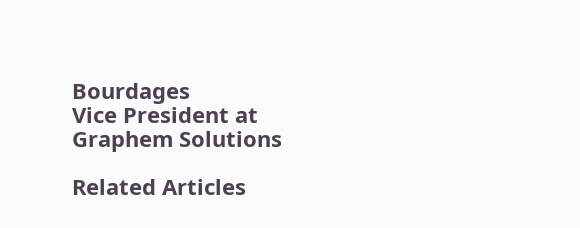Bourdages
Vice President at Graphem Solutions

Related Articles